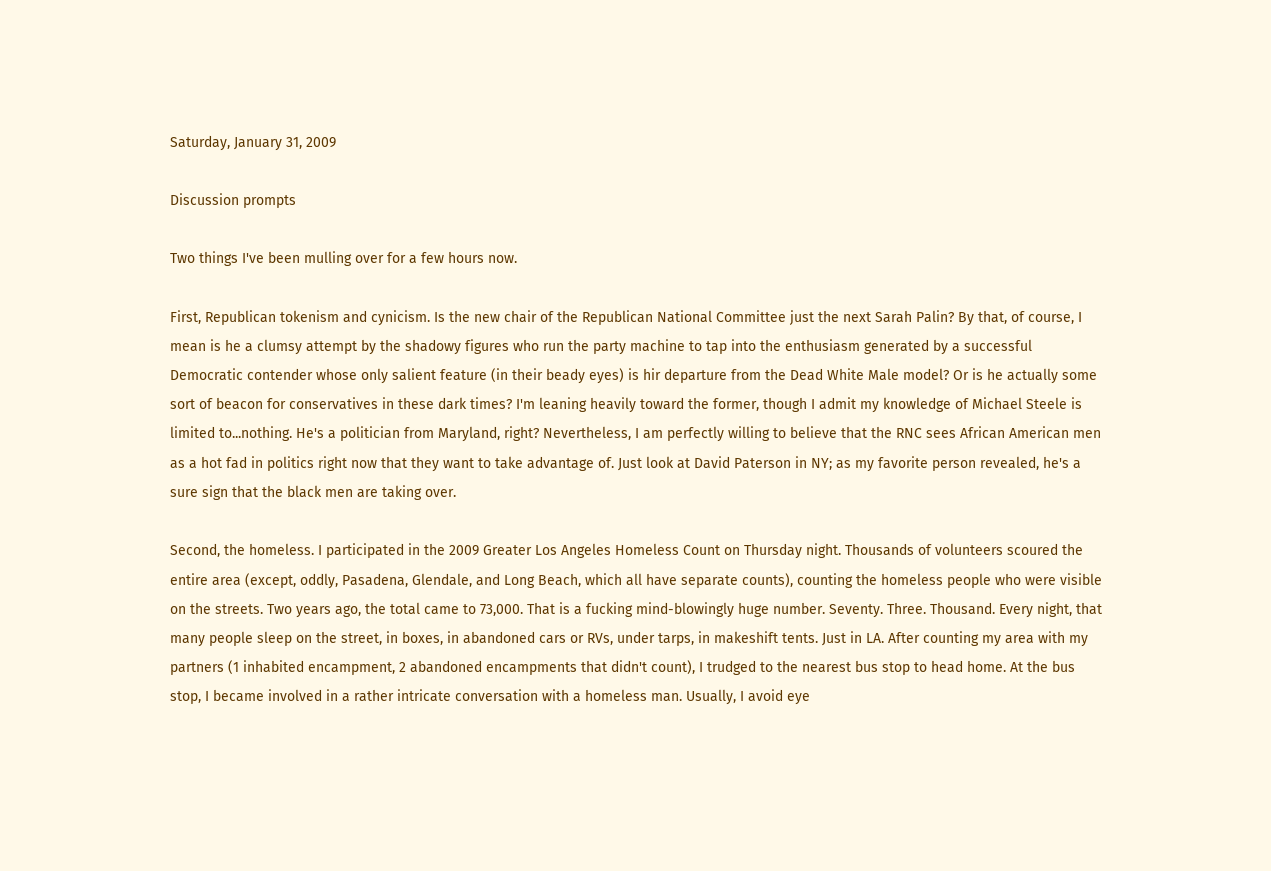Saturday, January 31, 2009

Discussion prompts

Two things I've been mulling over for a few hours now.

First, Republican tokenism and cynicism. Is the new chair of the Republican National Committee just the next Sarah Palin? By that, of course, I mean is he a clumsy attempt by the shadowy figures who run the party machine to tap into the enthusiasm generated by a successful Democratic contender whose only salient feature (in their beady eyes) is hir departure from the Dead White Male model? Or is he actually some sort of beacon for conservatives in these dark times? I'm leaning heavily toward the former, though I admit my knowledge of Michael Steele is limited to...nothing. He's a politician from Maryland, right? Nevertheless, I am perfectly willing to believe that the RNC sees African American men as a hot fad in politics right now that they want to take advantage of. Just look at David Paterson in NY; as my favorite person revealed, he's a sure sign that the black men are taking over.

Second, the homeless. I participated in the 2009 Greater Los Angeles Homeless Count on Thursday night. Thousands of volunteers scoured the entire area (except, oddly, Pasadena, Glendale, and Long Beach, which all have separate counts), counting the homeless people who were visible on the streets. Two years ago, the total came to 73,000. That is a fucking mind-blowingly huge number. Seventy. Three. Thousand. Every night, that many people sleep on the street, in boxes, in abandoned cars or RVs, under tarps, in makeshift tents. Just in LA. After counting my area with my partners (1 inhabited encampment, 2 abandoned encampments that didn't count), I trudged to the nearest bus stop to head home. At the bus stop, I became involved in a rather intricate conversation with a homeless man. Usually, I avoid eye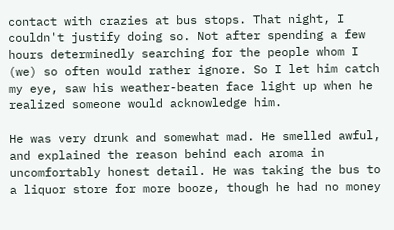contact with crazies at bus stops. That night, I couldn't justify doing so. Not after spending a few hours determinedly searching for the people whom I (we) so often would rather ignore. So I let him catch my eye, saw his weather-beaten face light up when he realized someone would acknowledge him.

He was very drunk and somewhat mad. He smelled awful, and explained the reason behind each aroma in uncomfortably honest detail. He was taking the bus to a liquor store for more booze, though he had no money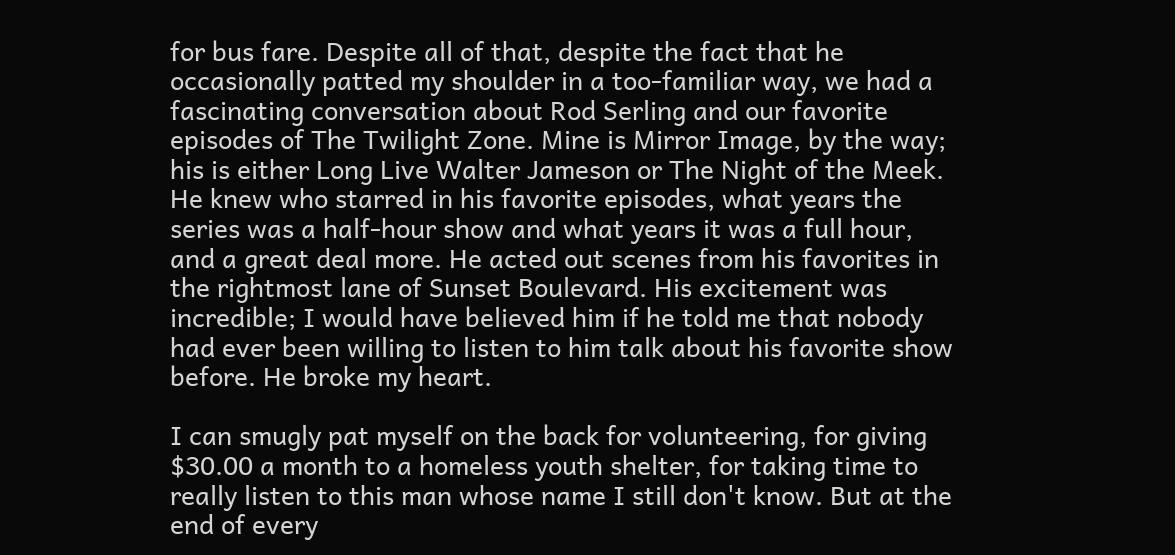for bus fare. Despite all of that, despite the fact that he occasionally patted my shoulder in a too-familiar way, we had a fascinating conversation about Rod Serling and our favorite episodes of The Twilight Zone. Mine is Mirror Image, by the way; his is either Long Live Walter Jameson or The Night of the Meek. He knew who starred in his favorite episodes, what years the series was a half-hour show and what years it was a full hour, and a great deal more. He acted out scenes from his favorites in the rightmost lane of Sunset Boulevard. His excitement was incredible; I would have believed him if he told me that nobody had ever been willing to listen to him talk about his favorite show before. He broke my heart.

I can smugly pat myself on the back for volunteering, for giving $30.00 a month to a homeless youth shelter, for taking time to really listen to this man whose name I still don't know. But at the end of every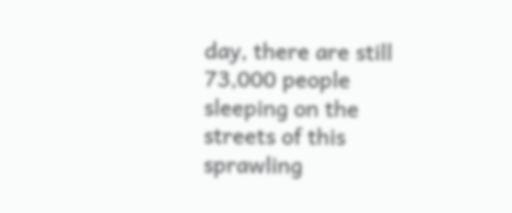day, there are still 73,000 people sleeping on the streets of this sprawling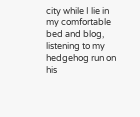city while I lie in my comfortable bed and blog, listening to my hedgehog run on his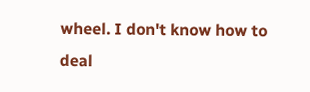wheel. I don't know how to deal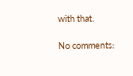with that.

No comments: